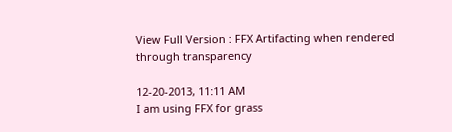View Full Version : FFX Artifacting when rendered through transparency

12-20-2013, 11:11 AM
I am using FFX for grass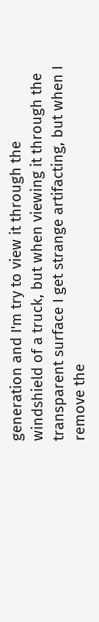generation and I'm try to view it through the windshield of a truck, but when viewing it through the transparent surface I get strange artifacting, but when I remove the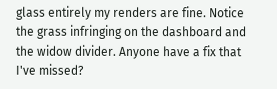glass entirely my renders are fine. Notice the grass infringing on the dashboard and the widow divider. Anyone have a fix that I've missed?